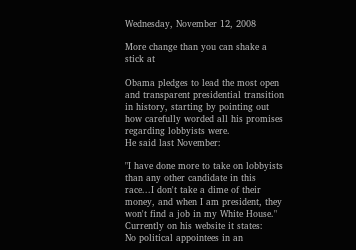Wednesday, November 12, 2008

More change than you can shake a stick at

Obama pledges to lead the most open and transparent presidential transition in history, starting by pointing out how carefully worded all his promises regarding lobbyists were.
He said last November:

"I have done more to take on lobbyists than any other candidate in this race...I don't take a dime of their money, and when I am president, they won't find a job in my White House."
Currently on his website it states:
No political appointees in an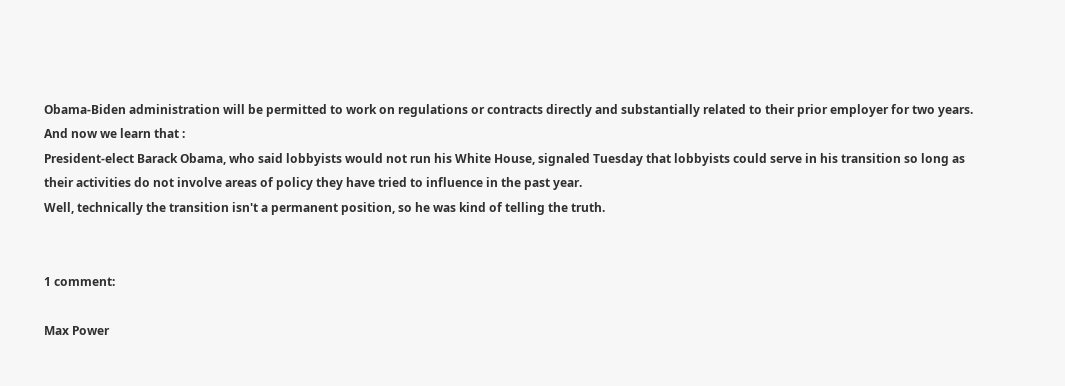Obama-Biden administration will be permitted to work on regulations or contracts directly and substantially related to their prior employer for two years.
And now we learn that :
President-elect Barack Obama, who said lobbyists would not run his White House, signaled Tuesday that lobbyists could serve in his transition so long as their activities do not involve areas of policy they have tried to influence in the past year.
Well, technically the transition isn't a permanent position, so he was kind of telling the truth.


1 comment:

Max Power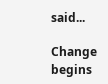said...

Change begins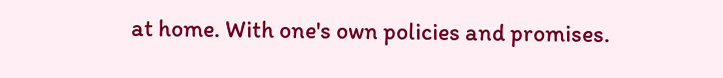at home. With one's own policies and promises.